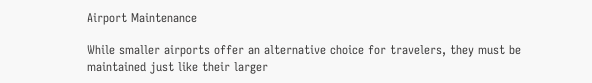Airport Maintenance

While smaller airports offer an alternative choice for travelers, they must be maintained just like their larger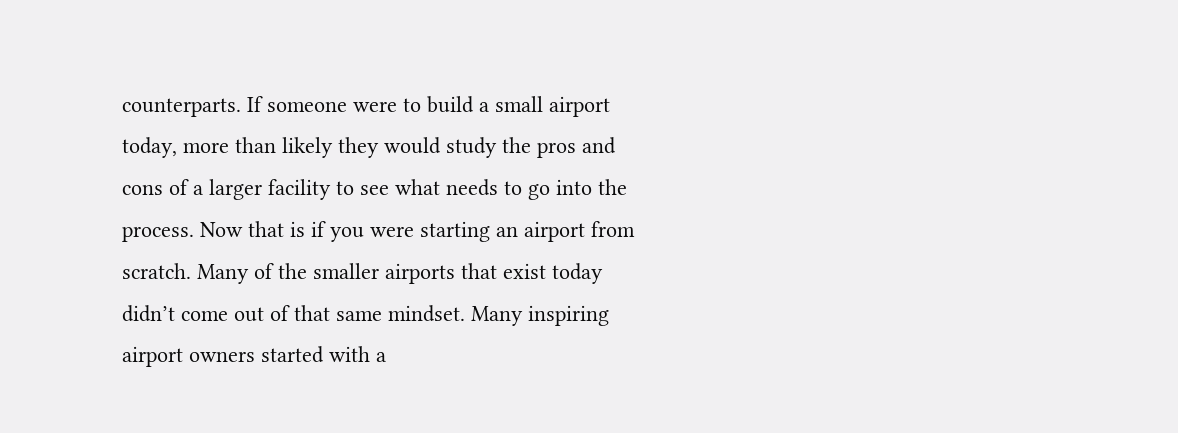counterparts. If someone were to build a small airport today, more than likely they would study the pros and cons of a larger facility to see what needs to go into the process. Now that is if you were starting an airport from scratch. Many of the smaller airports that exist today didn’t come out of that same mindset. Many inspiring airport owners started with a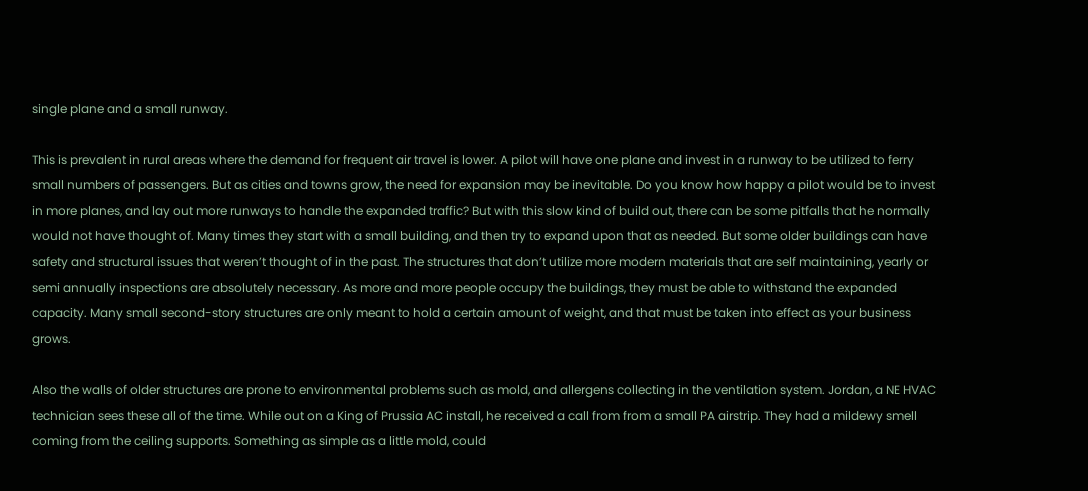single plane and a small runway.

This is prevalent in rural areas where the demand for frequent air travel is lower. A pilot will have one plane and invest in a runway to be utilized to ferry small numbers of passengers. But as cities and towns grow, the need for expansion may be inevitable. Do you know how happy a pilot would be to invest in more planes, and lay out more runways to handle the expanded traffic? But with this slow kind of build out, there can be some pitfalls that he normally would not have thought of. Many times they start with a small building, and then try to expand upon that as needed. But some older buildings can have safety and structural issues that weren’t thought of in the past. The structures that don’t utilize more modern materials that are self maintaining, yearly or semi annually inspections are absolutely necessary. As more and more people occupy the buildings, they must be able to withstand the expanded capacity. Many small second-story structures are only meant to hold a certain amount of weight, and that must be taken into effect as your business grows.

Also the walls of older structures are prone to environmental problems such as mold, and allergens collecting in the ventilation system. Jordan, a NE HVAC technician sees these all of the time. While out on a King of Prussia AC install, he received a call from from a small PA airstrip. They had a mildewy smell coming from the ceiling supports. Something as simple as a little mold, could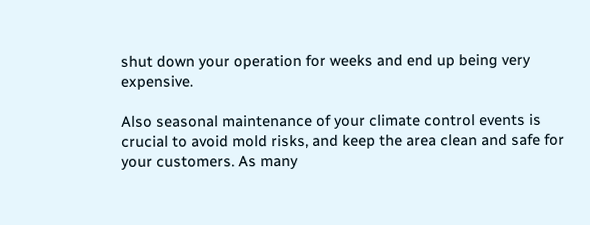shut down your operation for weeks and end up being very expensive.

Also seasonal maintenance of your climate control events is crucial to avoid mold risks, and keep the area clean and safe for your customers. As many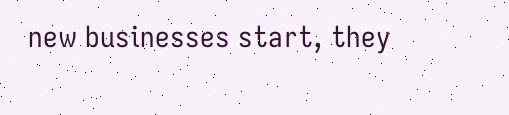new businesses start, they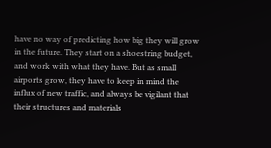have no way of predicting how big they will grow in the future. They start on a shoestring budget, and work with what they have. But as small airports grow, they have to keep in mind the influx of new traffic, and always be vigilant that their structures and materials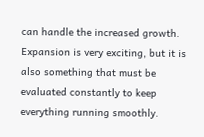can handle the increased growth. Expansion is very exciting, but it is also something that must be evaluated constantly to keep everything running smoothly.